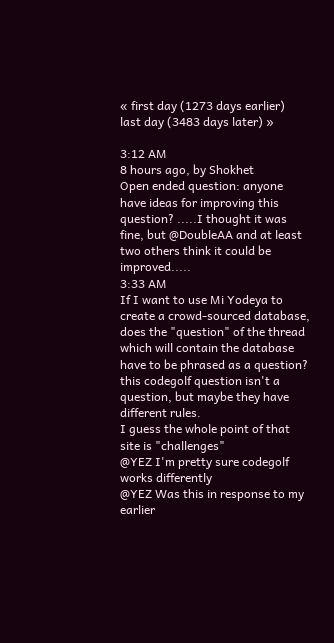« first day (1273 days earlier)      last day (3483 days later) »

3:12 AM
8 hours ago, by Shokhet
Open ended question: anyone have ideas for improving this question? .....I thought it was fine, but @DoubleAA and at least two others think it could be improved.....
3:33 AM
If I want to use Mi Yodeya to create a crowd-sourced database, does the "question" of the thread which will contain the database have to be phrased as a question?
this codegolf question isn't a question, but maybe they have different rules.
I guess the whole point of that site is "challenges"
@YEZ I'm pretty sure codegolf works differently
@YEZ Was this in response to my earlier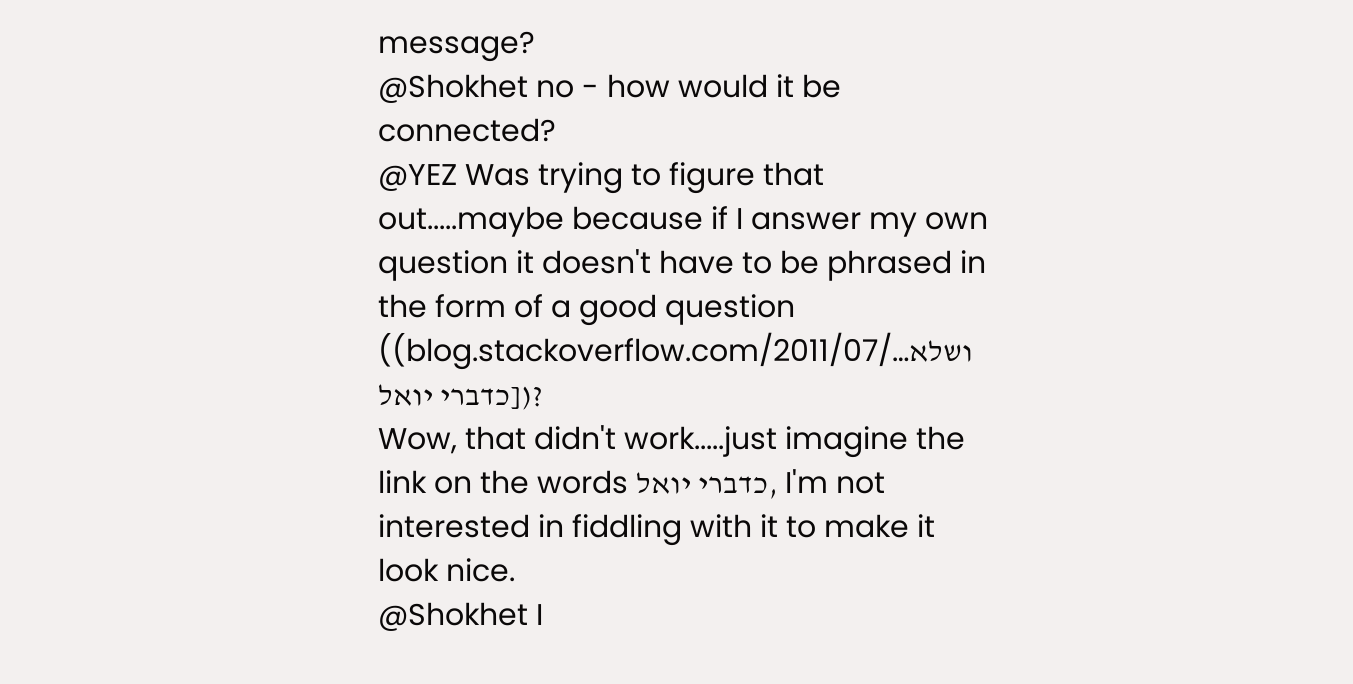message?
@Shokhet no - how would it be connected?
@YEZ Was trying to figure that out.....maybe because if I answer my own question it doesn't have to be phrased in the form of a good question ((blog.stackoverflow.com/2011/07/…ושלא [כדברי יואל)?
Wow, that didn't work.....just imagine the link on the words כדברי יואל, I'm not interested in fiddling with it to make it look nice.
@Shokhet I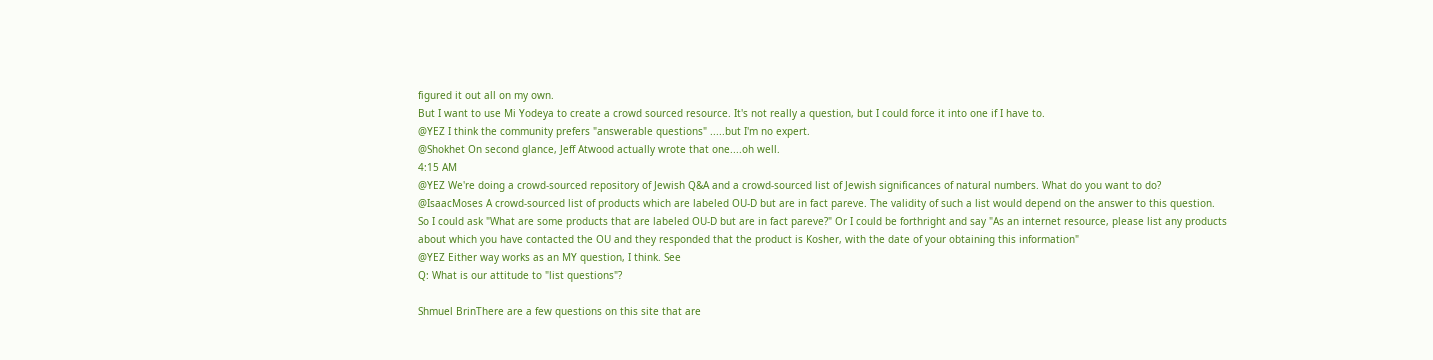figured it out all on my own.
But I want to use Mi Yodeya to create a crowd sourced resource. It's not really a question, but I could force it into one if I have to.
@YEZ I think the community prefers "answerable questions" .....but I'm no expert.
@Shokhet On second glance, Jeff Atwood actually wrote that one....oh well.
4:15 AM
@YEZ We're doing a crowd-sourced repository of Jewish Q&A and a crowd-sourced list of Jewish significances of natural numbers. What do you want to do?
@IsaacMoses A crowd-sourced list of products which are labeled OU-D but are in fact pareve. The validity of such a list would depend on the answer to this question.
So I could ask "What are some products that are labeled OU-D but are in fact pareve?" Or I could be forthright and say "As an internet resource, please list any products about which you have contacted the OU and they responded that the product is Kosher, with the date of your obtaining this information"
@YEZ Either way works as an MY question, I think. See
Q: What is our attitude to "list questions"?

Shmuel BrinThere are a few questions on this site that are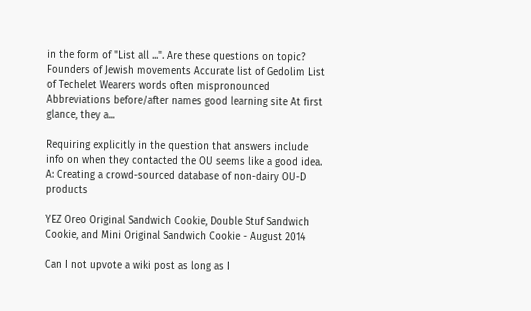in the form of "List all ...". Are these questions on topic? Founders of Jewish movements Accurate list of Gedolim List of Techelet Wearers words often mispronounced Abbreviations before/after names good learning site At first glance, they a...

Requiring explicitly in the question that answers include info on when they contacted the OU seems like a good idea.
A: Creating a crowd-sourced database of non-dairy OU-D products

YEZ Oreo Original Sandwich Cookie, Double Stuf Sandwich Cookie, and Mini Original Sandwich Cookie - August 2014

Can I not upvote a wiki post as long as I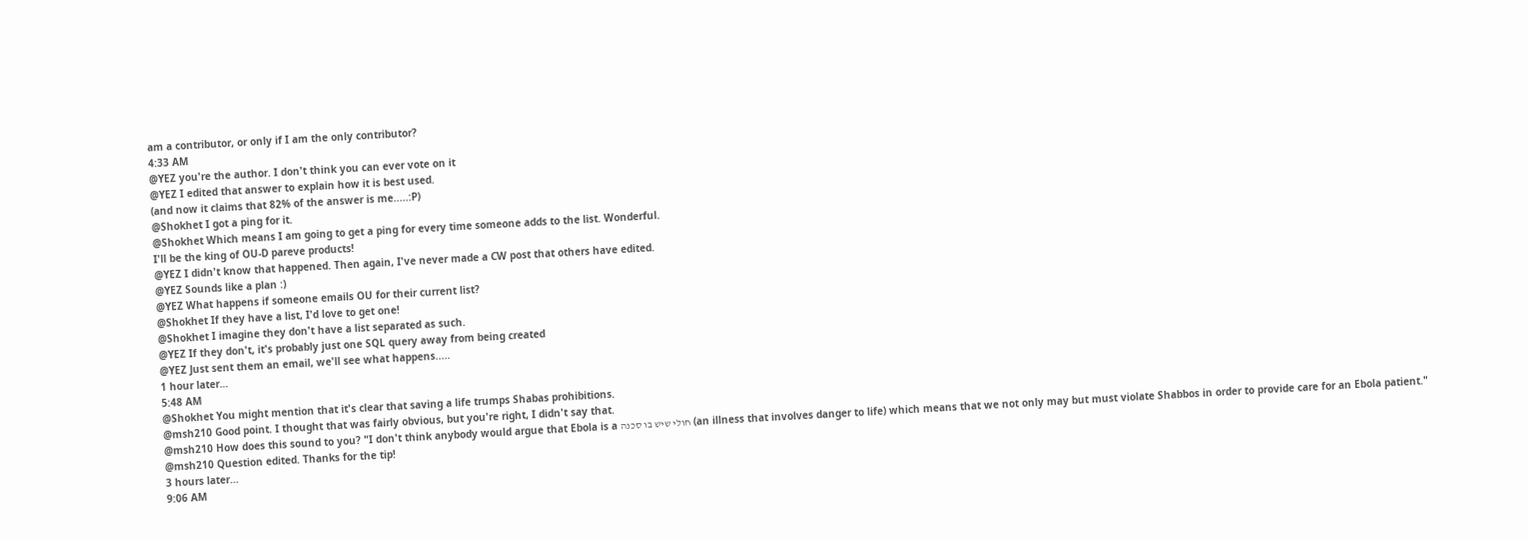am a contributor, or only if I am the only contributor?
4:33 AM
@YEZ you're the author. I don't think you can ever vote on it
@YEZ I edited that answer to explain how it is best used.
(and now it claims that 82% of the answer is me.....:P)
@Shokhet I got a ping for it.
@Shokhet Which means I am going to get a ping for every time someone adds to the list. Wonderful.
I'll be the king of OU-D pareve products!
@YEZ I didn't know that happened. Then again, I've never made a CW post that others have edited.
@YEZ Sounds like a plan :)
@YEZ What happens if someone emails OU for their current list?
@Shokhet If they have a list, I'd love to get one!
@Shokhet I imagine they don't have a list separated as such.
@YEZ If they don't, it's probably just one SQL query away from being created
@YEZ Just sent them an email, we'll see what happens.....
1 hour later…
5:48 AM
@Shokhet You might mention that it's clear that saving a life trumps Shabas prohibitions.
@msh210 Good point. I thought that was fairly obvious, but you're right, I didn't say that.
@msh210 How does this sound to you? "I don't think anybody would argue that Ebola is a חולי שיש בו סכנה (an illness that involves danger to life) which means that we not only may but must violate Shabbos in order to provide care for an Ebola patient."
@msh210 Question edited. Thanks for the tip!
3 hours later…
9:06 AM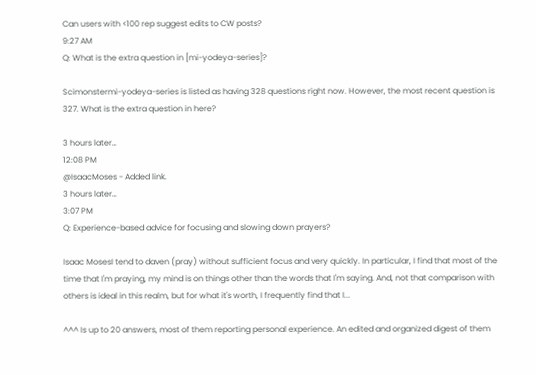Can users with <100 rep suggest edits to CW posts?
9:27 AM
Q: What is the extra question in [mi-yodeya-series]?

Scimonstermi-yodeya-series is listed as having 328 questions right now. However, the most recent question is 327. What is the extra question in here?

3 hours later…
12:08 PM
@IsaacMoses - Added link.
3 hours later…
3:07 PM
Q: Experience-based advice for focusing and slowing down prayers?

Isaac MosesI tend to daven (pray) without sufficient focus and very quickly. In particular, I find that most of the time that I'm praying, my mind is on things other than the words that I'm saying. And, not that comparison with others is ideal in this realm, but for what it's worth, I frequently find that I...

^^^ Is up to 20 answers, most of them reporting personal experience. An edited and organized digest of them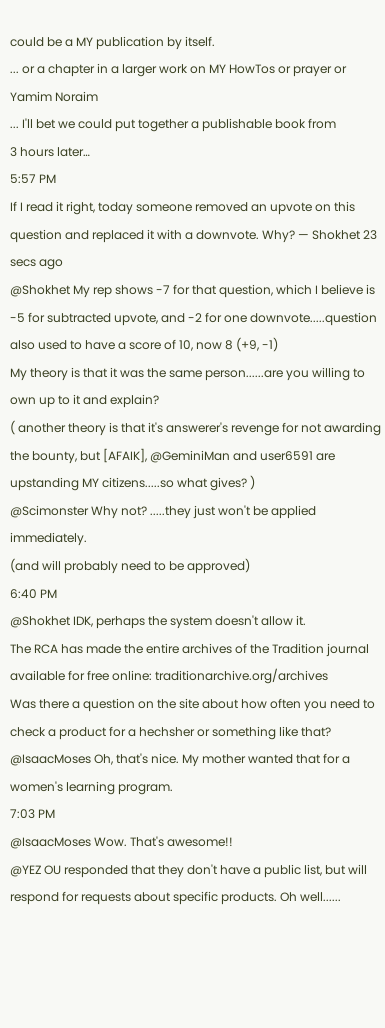could be a MY publication by itself.
... or a chapter in a larger work on MY HowTos or prayer or Yamim Noraim
... I'll bet we could put together a publishable book from
3 hours later…
5:57 PM
If I read it right, today someone removed an upvote on this question and replaced it with a downvote. Why? — Shokhet 23 secs ago
@Shokhet My rep shows -7 for that question, which I believe is -5 for subtracted upvote, and -2 for one downvote.....question also used to have a score of 10, now 8 (+9, -1)
My theory is that it was the same person......are you willing to own up to it and explain?
( another theory is that it's answerer's revenge for not awarding the bounty, but [AFAIK], @GeminiMan and user6591 are upstanding MY citizens.....so what gives? )
@Scimonster Why not? .....they just won't be applied immediately.
(and will probably need to be approved)
6:40 PM
@Shokhet IDK, perhaps the system doesn't allow it.
The RCA has made the entire archives of the Tradition journal available for free online: traditionarchive.org/archives
Was there a question on the site about how often you need to check a product for a hechsher or something like that?
@IsaacMoses Oh, that's nice. My mother wanted that for a women's learning program.
7:03 PM
@IsaacMoses Wow. That's awesome!!
@YEZ OU responded that they don't have a public list, but will respond for requests about specific products. Oh well......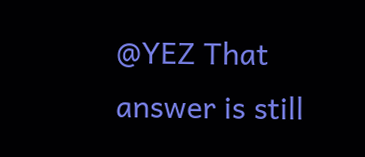@YEZ That answer is still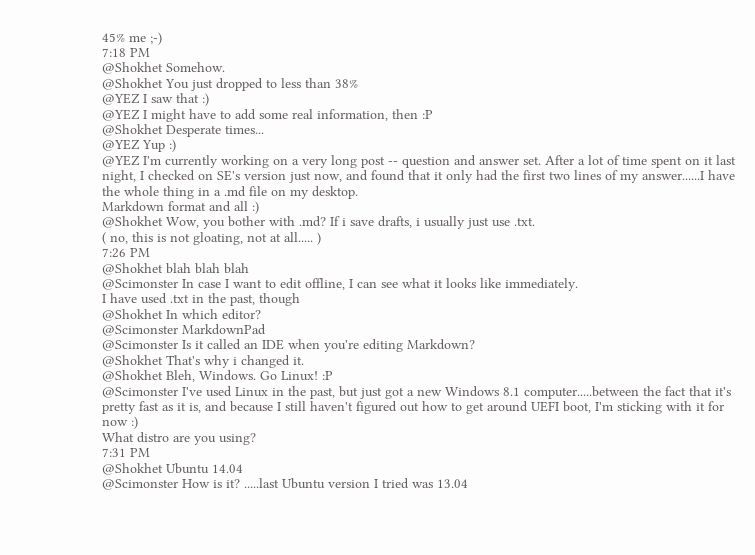45% me ;-)
7:18 PM
@Shokhet Somehow.
@Shokhet You just dropped to less than 38%
@YEZ I saw that :)
@YEZ I might have to add some real information, then :P
@Shokhet Desperate times...
@YEZ Yup :)
@YEZ I'm currently working on a very long post -- question and answer set. After a lot of time spent on it last night, I checked on SE's version just now, and found that it only had the first two lines of my answer......I have the whole thing in a .md file on my desktop.
Markdown format and all :)
@Shokhet Wow, you bother with .md? If i save drafts, i usually just use .txt.
( no, this is not gloating, not at all..... )
7:26 PM
@Shokhet blah blah blah
@Scimonster In case I want to edit offline, I can see what it looks like immediately.
I have used .txt in the past, though
@Shokhet In which editor?
@Scimonster MarkdownPad
@Scimonster Is it called an IDE when you're editing Markdown?
@Shokhet That's why i changed it.
@Shokhet Bleh, Windows. Go Linux! :P
@Scimonster I've used Linux in the past, but just got a new Windows 8.1 computer.....between the fact that it's pretty fast as it is, and because I still haven't figured out how to get around UEFI boot, I'm sticking with it for now :)
What distro are you using?
7:31 PM
@Shokhet Ubuntu 14.04
@Scimonster How is it? .....last Ubuntu version I tried was 13.04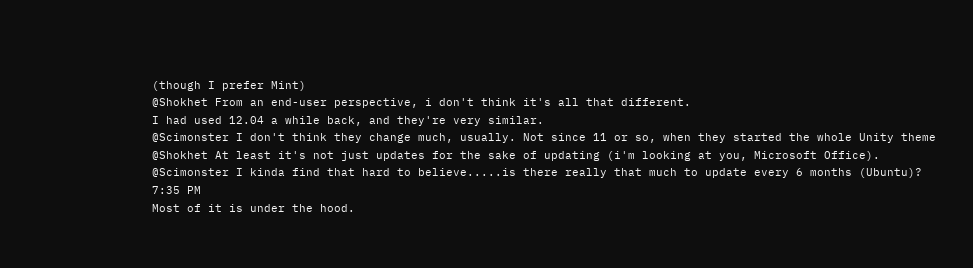(though I prefer Mint)
@Shokhet From an end-user perspective, i don't think it's all that different.
I had used 12.04 a while back, and they're very similar.
@Scimonster I don't think they change much, usually. Not since 11 or so, when they started the whole Unity theme
@Shokhet At least it's not just updates for the sake of updating (i'm looking at you, Microsoft Office).
@Scimonster I kinda find that hard to believe.....is there really that much to update every 6 months (Ubuntu)?
7:35 PM
Most of it is under the hood.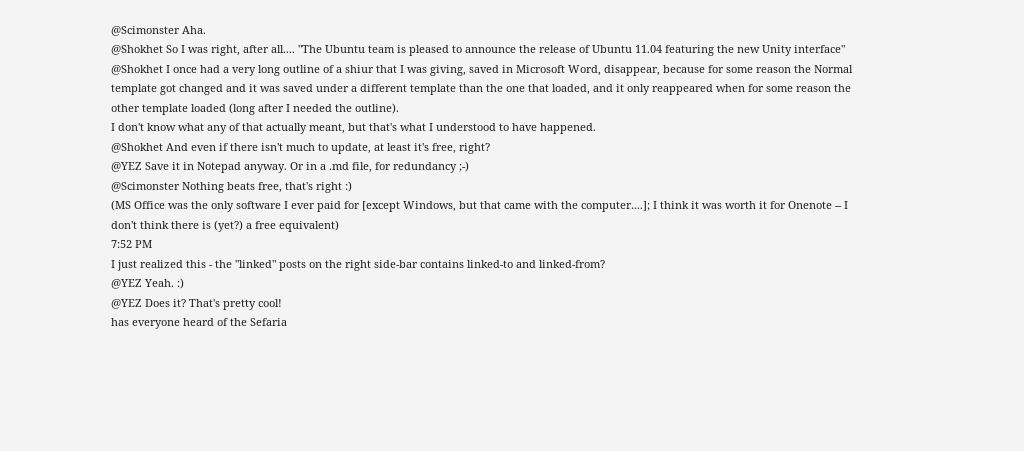@Scimonster Aha.
@Shokhet So I was right, after all.... "The Ubuntu team is pleased to announce the release of Ubuntu 11.04 featuring the new Unity interface"
@Shokhet I once had a very long outline of a shiur that I was giving, saved in Microsoft Word, disappear, because for some reason the Normal template got changed and it was saved under a different template than the one that loaded, and it only reappeared when for some reason the other template loaded (long after I needed the outline).
I don't know what any of that actually meant, but that's what I understood to have happened.
@Shokhet And even if there isn't much to update, at least it's free, right?
@YEZ Save it in Notepad anyway. Or in a .md file, for redundancy ;-)
@Scimonster Nothing beats free, that's right :)
(MS Office was the only software I ever paid for [except Windows, but that came with the computer....]; I think it was worth it for Onenote -- I don't think there is (yet?) a free equivalent)
7:52 PM
I just realized this - the "linked" posts on the right side-bar contains linked-to and linked-from?
@YEZ Yeah. :)
@YEZ Does it? That's pretty cool!
has everyone heard of the Sefaria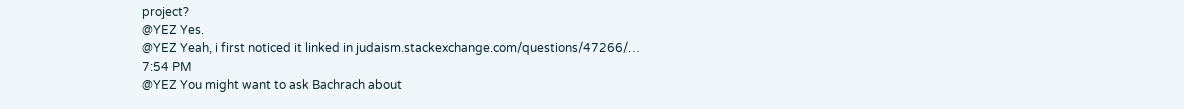project?
@YEZ Yes.
@YEZ Yeah, i first noticed it linked in judaism.stackexchange.com/questions/47266/…
7:54 PM
@YEZ You might want to ask Bachrach about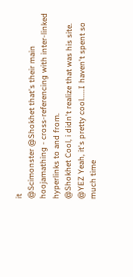it
@Scimonster @Shokhet that's their main hoojamathing - cross-referencing with inter-linked hyperlinks to and from.
@Shokhet Cool, i didn't realize that was his site.
@YEZ Yeah, it's pretty cool.....I haven't spent so much time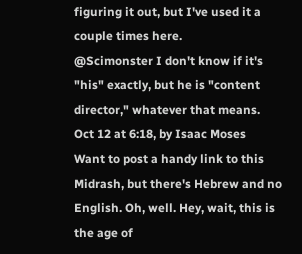figuring it out, but I've used it a couple times here.
@Scimonster I don't know if it's "his" exactly, but he is "content director," whatever that means.
Oct 12 at 6:18, by Isaac Moses
Want to post a handy link to this Midrash, but there's Hebrew and no English. Oh, well. Hey, wait, this is the age of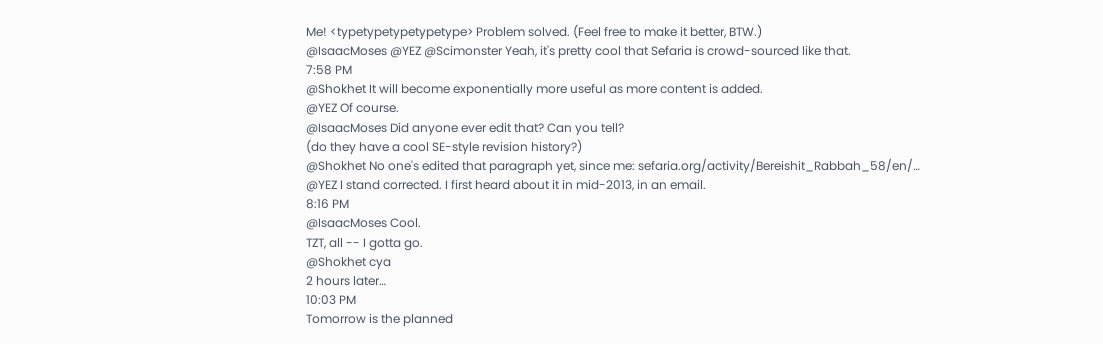Me! <typetypetypetypetype> Problem solved. (Feel free to make it better, BTW.)
@IsaacMoses @YEZ @Scimonster Yeah, it's pretty cool that Sefaria is crowd-sourced like that.
7:58 PM
@Shokhet It will become exponentially more useful as more content is added.
@YEZ Of course.
@IsaacMoses Did anyone ever edit that? Can you tell?
(do they have a cool SE-style revision history?)
@Shokhet No one's edited that paragraph yet, since me: sefaria.org/activity/Bereishit_Rabbah_58/en/…
@YEZ I stand corrected. I first heard about it in mid-2013, in an email.
8:16 PM
@IsaacMoses Cool.
TZT, all -- I gotta go.
@Shokhet cya
2 hours later…
10:03 PM
Tomorrow is the planned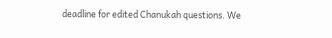deadline for edited Chanukah questions. We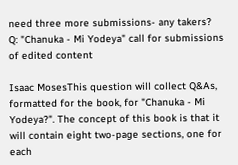need three more submissions- any takers?
Q: "Chanuka - Mi Yodeya" call for submissions of edited content

Isaac MosesThis question will collect Q&As, formatted for the book, for "Chanuka - Mi Yodeya?". The concept of this book is that it will contain eight two-page sections, one for each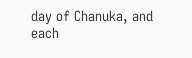day of Chanuka, and each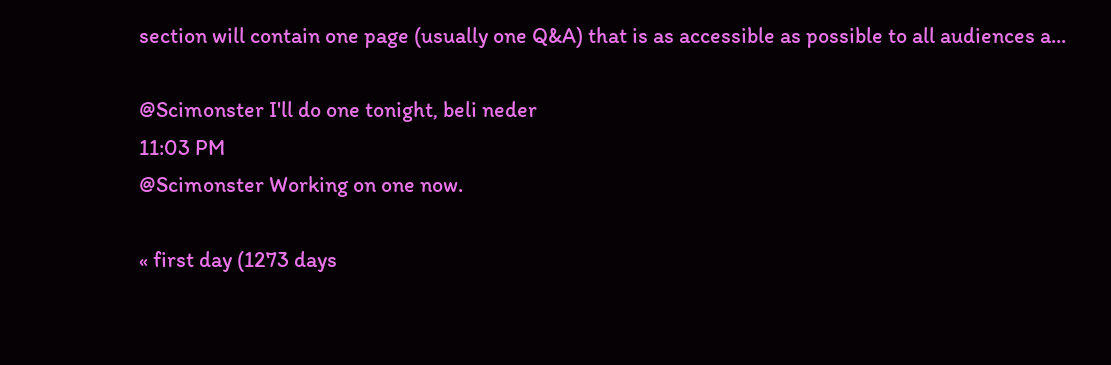section will contain one page (usually one Q&A) that is as accessible as possible to all audiences a...

@Scimonster I'll do one tonight, beli neder
11:03 PM
@Scimonster Working on one now.

« first day (1273 days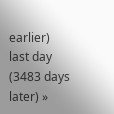earlier)      last day (3483 days later) »